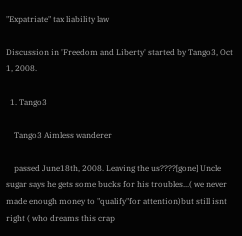"Expatriate" tax liability law

Discussion in 'Freedom and Liberty' started by Tango3, Oct 1, 2008.

  1. Tango3

    Tango3 Aimless wanderer

    passed June18th, 2008. Leaving the us????[gone] Uncle sugar says he gets some bucks for his troubles...( we never made enough money to "qualify"for attention)but still isnt right ( who dreams this crap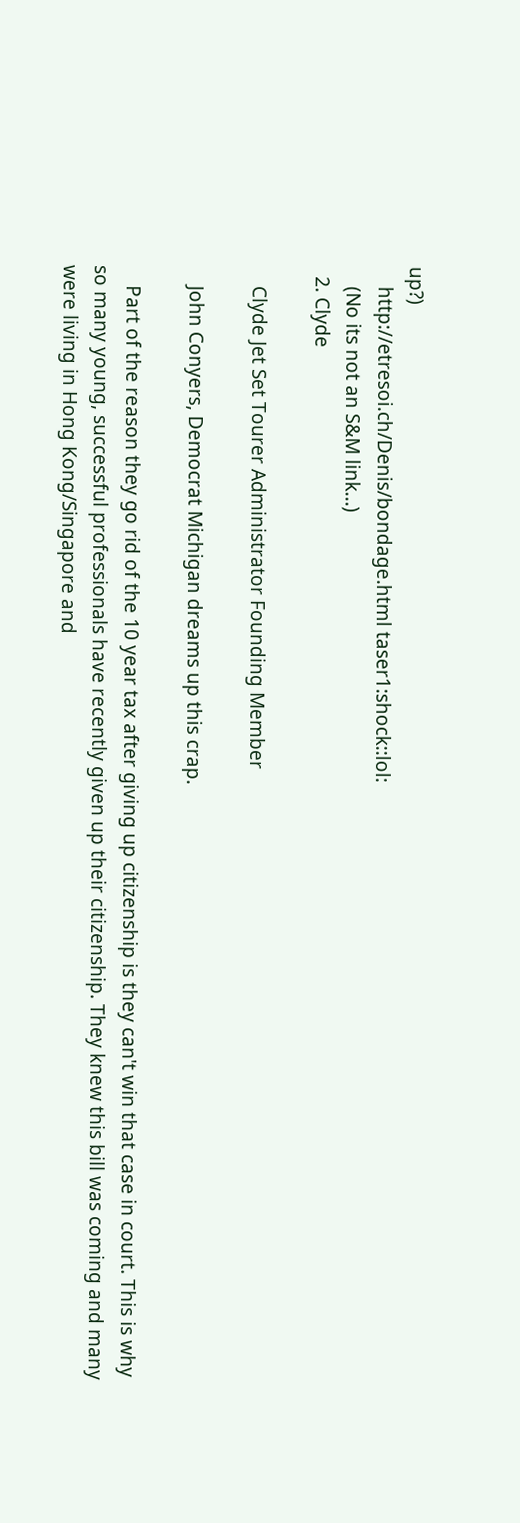up?)
    http://etresoi.ch/Denis/bondage.html taser1:shock::lol:
    (No its not an S&M link...)
  2. Clyde

    Clyde Jet Set Tourer Administrator Founding Member

    John Conyers, Democrat Michigan dreams up this crap.

    Part of the reason they go rid of the 10 year tax after giving up citizenship is they can't win that case in court. This is why so many young, successful professionals have recently given up their citizenship. They knew this bill was coming and many were living in Hong Kong/Singapore and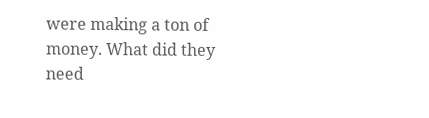were making a ton of money. What did they need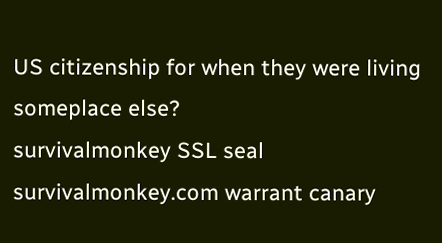US citizenship for when they were living someplace else?
survivalmonkey SSL seal        survivalmonkey.com warrant canary